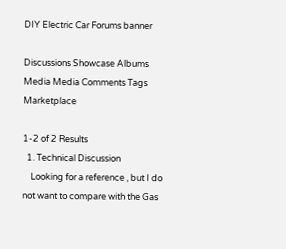DIY Electric Car Forums banner

Discussions Showcase Albums Media Media Comments Tags Marketplace

1-2 of 2 Results
  1. Technical Discussion
    Looking for a reference , but I do not want to compare with the Gas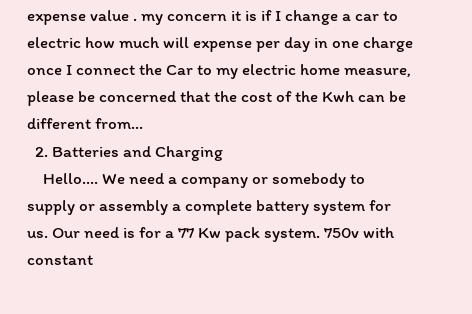expense value . my concern it is if I change a car to electric how much will expense per day in one charge once I connect the Car to my electric home measure, please be concerned that the cost of the Kwh can be different from...
  2. Batteries and Charging
    Hello.... We need a company or somebody to supply or assembly a complete battery system for us. Our need is for a 77 Kw pack system. 750v with constant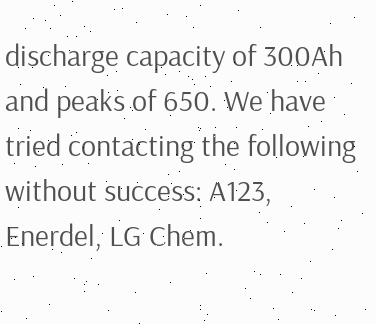discharge capacity of 300Ah and peaks of 650. We have tried contacting the following without success: A123, Enerdel, LG Chem.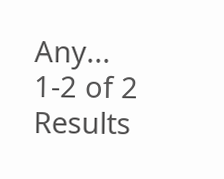Any...
1-2 of 2 Results